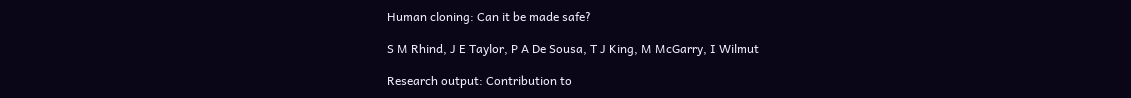Human cloning: Can it be made safe?

S M Rhind, J E Taylor, P A De Sousa, T J King, M McGarry, I Wilmut

Research output: Contribution to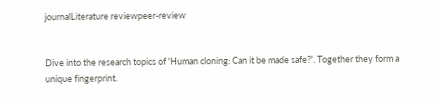journalLiterature reviewpeer-review


Dive into the research topics of 'Human cloning: Can it be made safe?'. Together they form a unique fingerprint.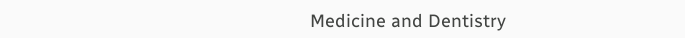Medicine and Dentistry